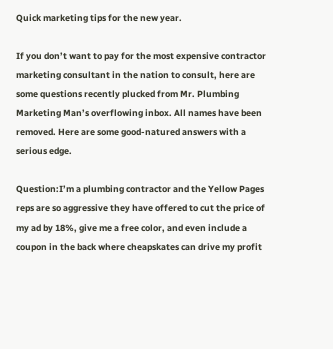Quick marketing tips for the new year.

If you don’t want to pay for the most expensive contractor marketing consultant in the nation to consult, here are some questions recently plucked from Mr. Plumbing Marketing Man’s overflowing inbox. All names have been removed. Here are some good-natured answers with a serious edge.

Question:I’m a plumbing contractor and the Yellow Pages reps are so aggressive they have offered to cut the price of my ad by 18%, give me a free color, and even include a coupon in the back where cheapskates can drive my profit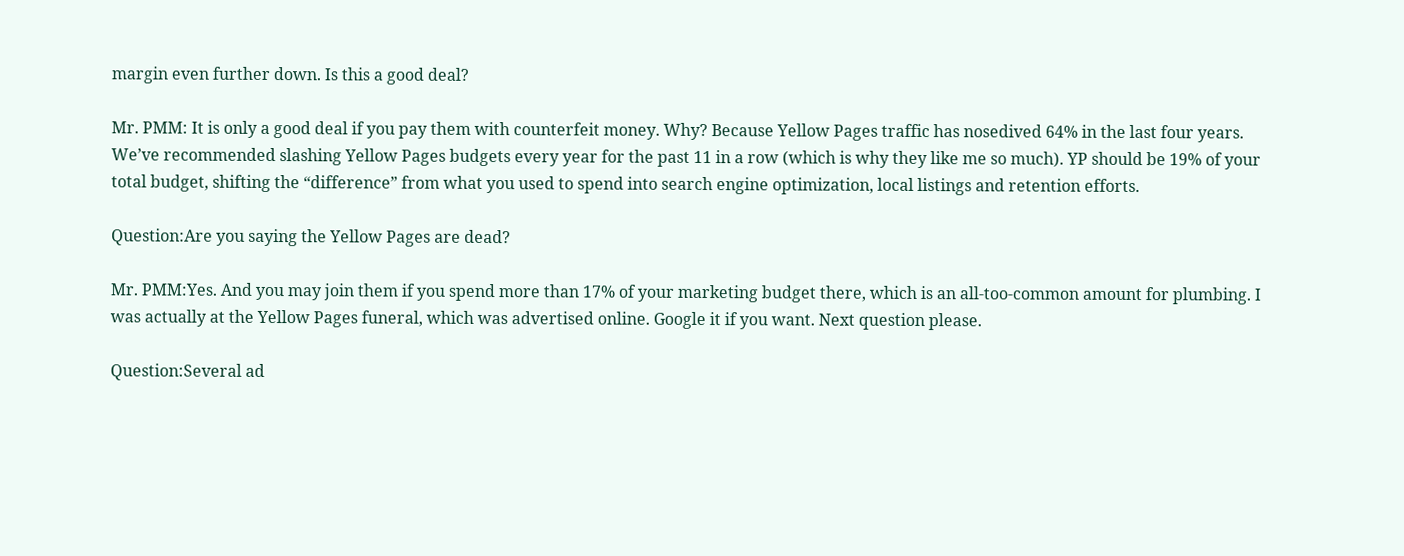margin even further down. Is this a good deal?

Mr. PMM: It is only a good deal if you pay them with counterfeit money. Why? Because Yellow Pages traffic has nosedived 64% in the last four years. We’ve recommended slashing Yellow Pages budgets every year for the past 11 in a row (which is why they like me so much). YP should be 19% of your total budget, shifting the “difference” from what you used to spend into search engine optimization, local listings and retention efforts.

Question:Are you saying the Yellow Pages are dead?

Mr. PMM:Yes. And you may join them if you spend more than 17% of your marketing budget there, which is an all-too-common amount for plumbing. I was actually at the Yellow Pages funeral, which was advertised online. Google it if you want. Next question please.

Question:Several ad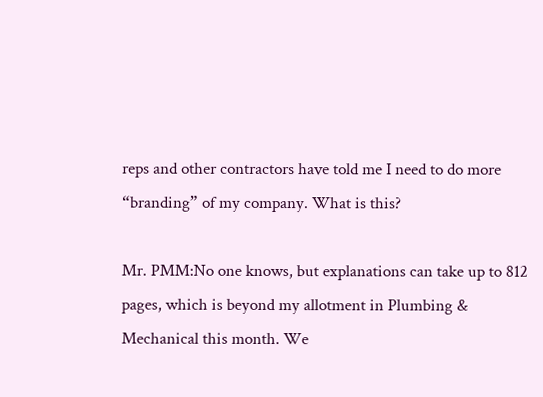reps and other contractors have told me I need to do more “branding” of my company. What is this?

Mr. PMM:No one knows, but explanations can take up to 812 pages, which is beyond my allotment in Plumbing & Mechanical this month. We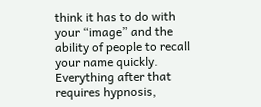think it has to do with your “image” and the ability of people to recall your name quickly. Everything after that requires hypnosis,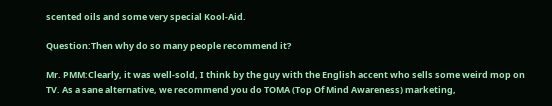scented oils and some very special Kool-Aid.

Question:Then why do so many people recommend it?

Mr. PMM:Clearly, it was well-sold, I think by the guy with the English accent who sells some weird mop on TV. As a sane alternative, we recommend you do TOMA (Top Of Mind Awareness) marketing,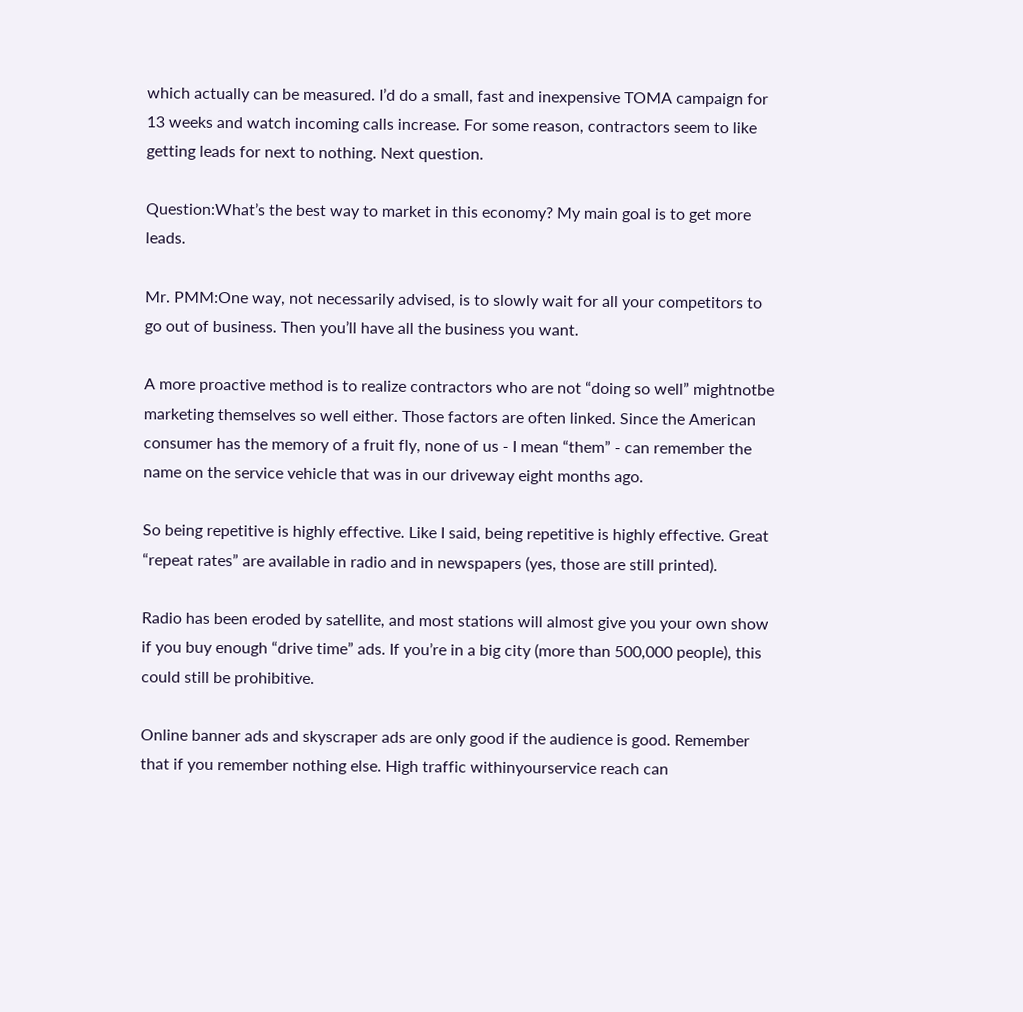which actually can be measured. I’d do a small, fast and inexpensive TOMA campaign for 13 weeks and watch incoming calls increase. For some reason, contractors seem to like getting leads for next to nothing. Next question.

Question:What’s the best way to market in this economy? My main goal is to get more leads.

Mr. PMM:One way, not necessarily advised, is to slowly wait for all your competitors to go out of business. Then you’ll have all the business you want.

A more proactive method is to realize contractors who are not “doing so well” mightnotbe marketing themselves so well either. Those factors are often linked. Since the American consumer has the memory of a fruit fly, none of us - I mean “them” - can remember the name on the service vehicle that was in our driveway eight months ago.

So being repetitive is highly effective. Like I said, being repetitive is highly effective. Great “repeat rates” are available in radio and in newspapers (yes, those are still printed).

Radio has been eroded by satellite, and most stations will almost give you your own show if you buy enough “drive time” ads. If you’re in a big city (more than 500,000 people), this could still be prohibitive.

Online banner ads and skyscraper ads are only good if the audience is good. Remember that if you remember nothing else. High traffic withinyourservice reach can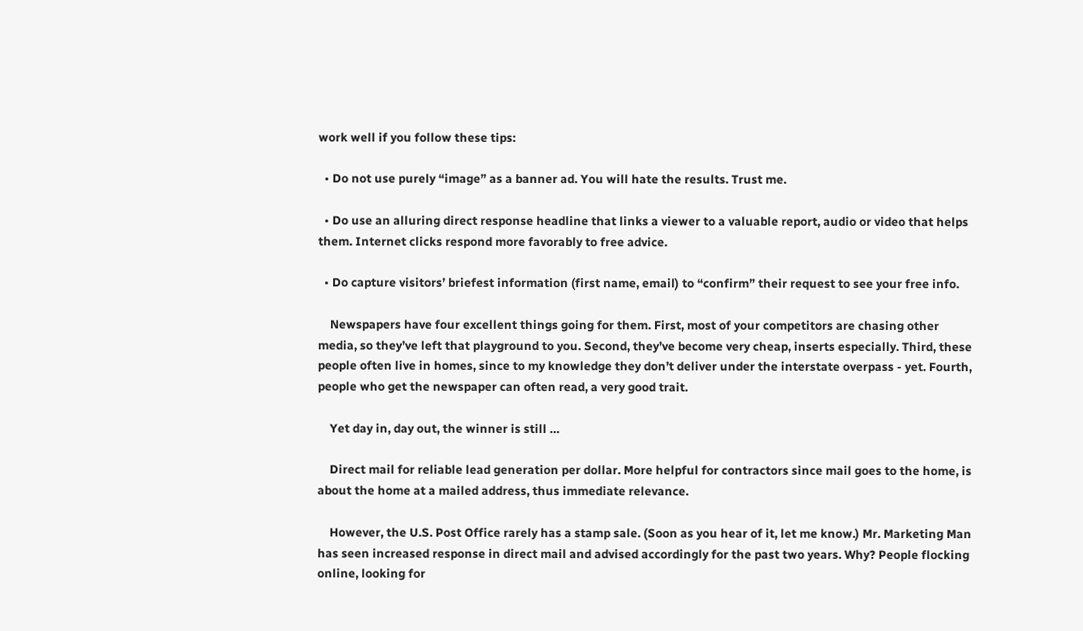work well if you follow these tips:

  • Do not use purely “image” as a banner ad. You will hate the results. Trust me.

  • Do use an alluring direct response headline that links a viewer to a valuable report, audio or video that helps them. Internet clicks respond more favorably to free advice.

  • Do capture visitors’ briefest information (first name, email) to “confirm” their request to see your free info.

    Newspapers have four excellent things going for them. First, most of your competitors are chasing other media, so they’ve left that playground to you. Second, they’ve become very cheap, inserts especially. Third, these people often live in homes, since to my knowledge they don’t deliver under the interstate overpass - yet. Fourth, people who get the newspaper can often read, a very good trait.

    Yet day in, day out, the winner is still …

    Direct mail for reliable lead generation per dollar. More helpful for contractors since mail goes to the home, is about the home at a mailed address, thus immediate relevance.

    However, the U.S. Post Office rarely has a stamp sale. (Soon as you hear of it, let me know.) Mr. Marketing Man has seen increased response in direct mail and advised accordingly for the past two years. Why? People flocking online, looking for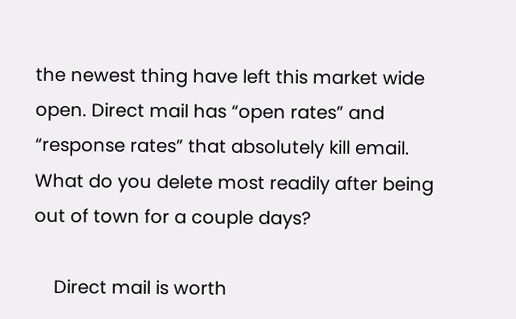the newest thing have left this market wide open. Direct mail has “open rates” and “response rates” that absolutely kill email. What do you delete most readily after being out of town for a couple days?

    Direct mail is worth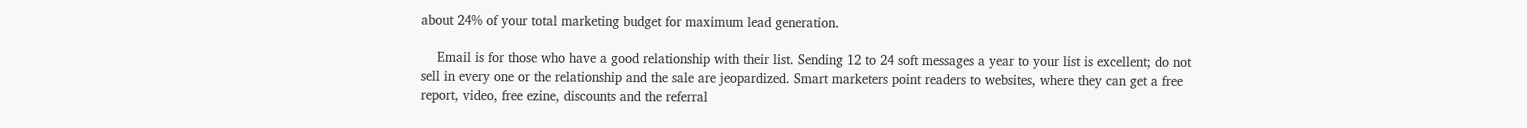about 24% of your total marketing budget for maximum lead generation.

    Email is for those who have a good relationship with their list. Sending 12 to 24 soft messages a year to your list is excellent; do not sell in every one or the relationship and the sale are jeopardized. Smart marketers point readers to websites, where they can get a free report, video, free ezine, discounts and the referral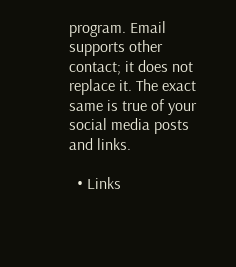program. Email supports other contact; it does not replace it. The exact same is true of your social media posts and links.

  • Links